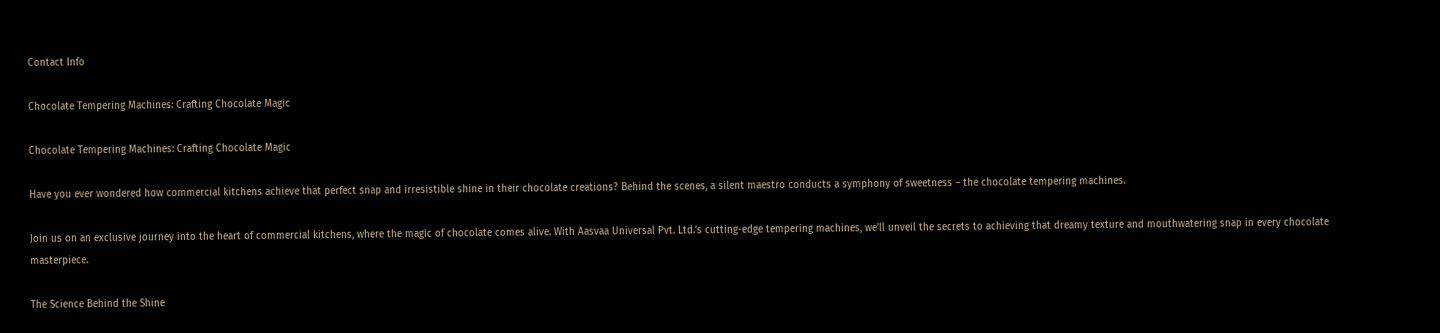Contact Info

Chocolate Tempering Machines: Crafting Chocolate Magic

Chocolate Tempering Machines: Crafting Chocolate Magic

Have you ever wondered how commercial kitchens achieve that perfect snap and irresistible shine in their chocolate creations? Behind the scenes, a silent maestro conducts a symphony of sweetness – the chocolate tempering machines.

Join us on an exclusive journey into the heart of commercial kitchens, where the magic of chocolate comes alive. With Aasvaa Universal Pvt. Ltd.’s cutting-edge tempering machines, we’ll unveil the secrets to achieving that dreamy texture and mouthwatering snap in every chocolate masterpiece.

The Science Behind the Shine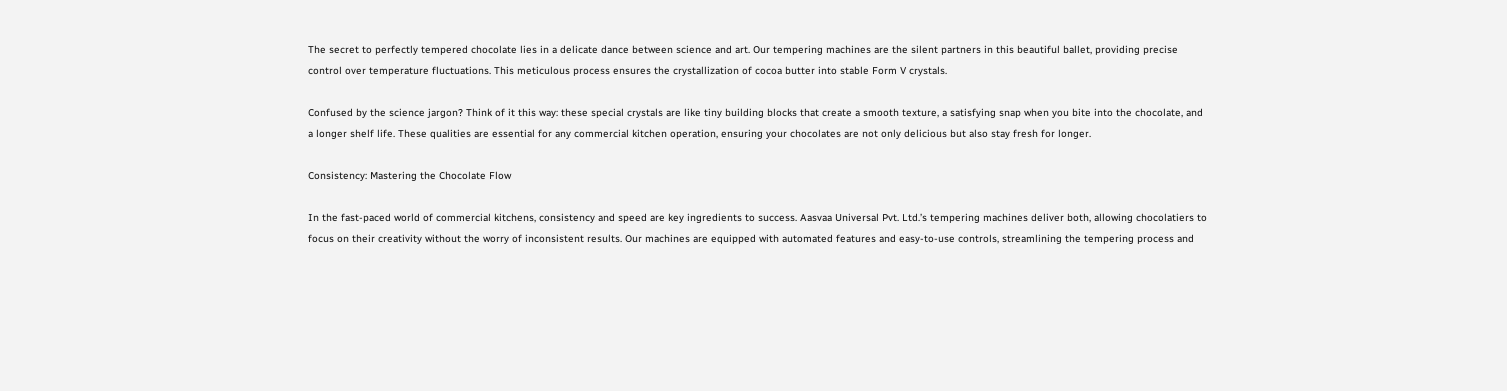The secret to perfectly tempered chocolate lies in a delicate dance between science and art. Our tempering machines are the silent partners in this beautiful ballet, providing precise control over temperature fluctuations. This meticulous process ensures the crystallization of cocoa butter into stable Form V crystals.

Confused by the science jargon? Think of it this way: these special crystals are like tiny building blocks that create a smooth texture, a satisfying snap when you bite into the chocolate, and a longer shelf life. These qualities are essential for any commercial kitchen operation, ensuring your chocolates are not only delicious but also stay fresh for longer.

Consistency: Mastering the Chocolate Flow

In the fast-paced world of commercial kitchens, consistency and speed are key ingredients to success. Aasvaa Universal Pvt. Ltd.’s tempering machines deliver both, allowing chocolatiers to focus on their creativity without the worry of inconsistent results. Our machines are equipped with automated features and easy-to-use controls, streamlining the tempering process and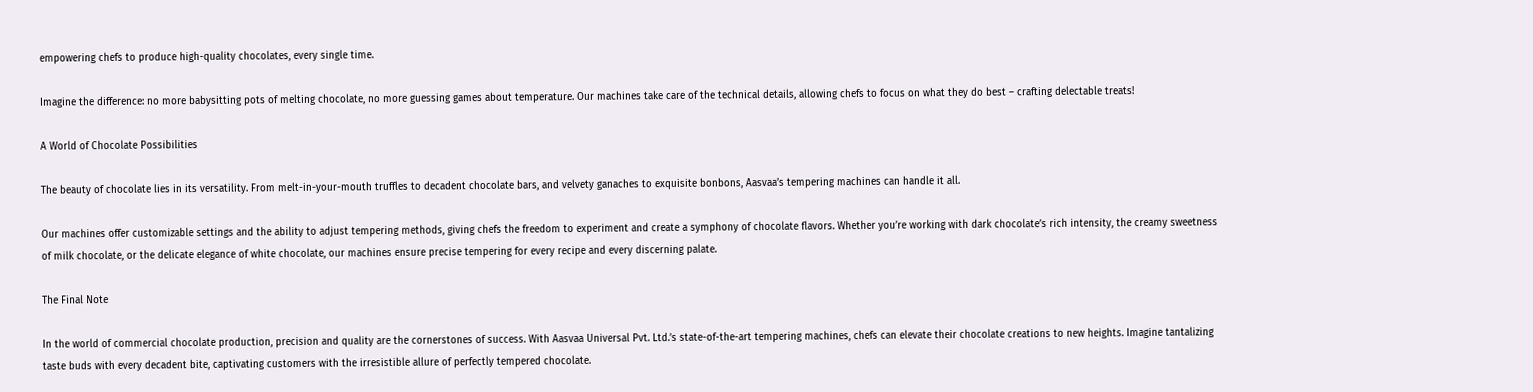empowering chefs to produce high-quality chocolates, every single time.

Imagine the difference: no more babysitting pots of melting chocolate, no more guessing games about temperature. Our machines take care of the technical details, allowing chefs to focus on what they do best – crafting delectable treats!

A World of Chocolate Possibilities

The beauty of chocolate lies in its versatility. From melt-in-your-mouth truffles to decadent chocolate bars, and velvety ganaches to exquisite bonbons, Aasvaa’s tempering machines can handle it all.

Our machines offer customizable settings and the ability to adjust tempering methods, giving chefs the freedom to experiment and create a symphony of chocolate flavors. Whether you’re working with dark chocolate’s rich intensity, the creamy sweetness of milk chocolate, or the delicate elegance of white chocolate, our machines ensure precise tempering for every recipe and every discerning palate.

The Final Note

In the world of commercial chocolate production, precision and quality are the cornerstones of success. With Aasvaa Universal Pvt. Ltd.’s state-of-the-art tempering machines, chefs can elevate their chocolate creations to new heights. Imagine tantalizing taste buds with every decadent bite, captivating customers with the irresistible allure of perfectly tempered chocolate.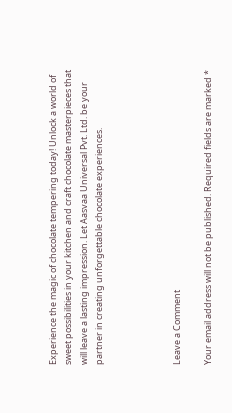Experience the magic of chocolate tempering today! Unlock a world of sweet possibilities in your kitchen and craft chocolate masterpieces that will leave a lasting impression. Let Aasvaa Universal Pvt. Ltd. be your partner in creating unforgettable chocolate experiences.




Leave a Comment

Your email address will not be published. Required fields are marked *